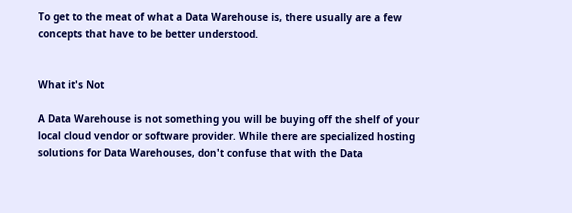To get to the meat of what a Data Warehouse is, there usually are a few concepts that have to be better understood.


What it's Not

A Data Warehouse is not something you will be buying off the shelf of your local cloud vendor or software provider. While there are specialized hosting solutions for Data Warehouses, don't confuse that with the Data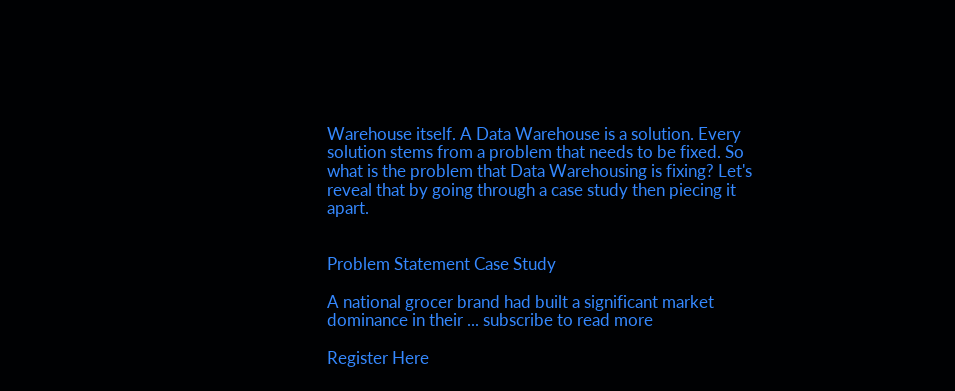Warehouse itself. A Data Warehouse is a solution. Every solution stems from a problem that needs to be fixed. So what is the problem that Data Warehousing is fixing? Let's reveal that by going through a case study then piecing it apart.


Problem Statement Case Study

A national grocer brand had built a significant market dominance in their ... subscribe to read more

Register Here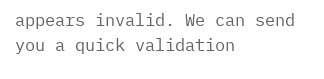appears invalid. We can send you a quick validation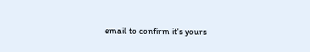email to confirm it's yours